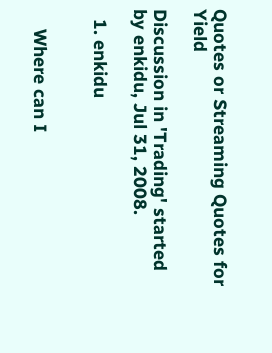Quotes or Streaming Quotes for Yield

Discussion in 'Trading' started by enkidu, Jul 31, 2008.

  1. enkidu


    Where can I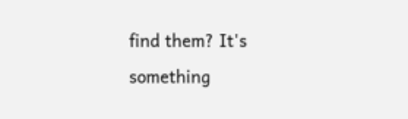find them? It's something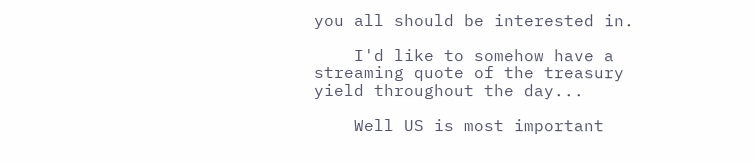you all should be interested in.

    I'd like to somehow have a streaming quote of the treasury yield throughout the day...

    Well US is most important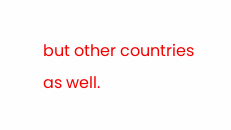but other countries as well.